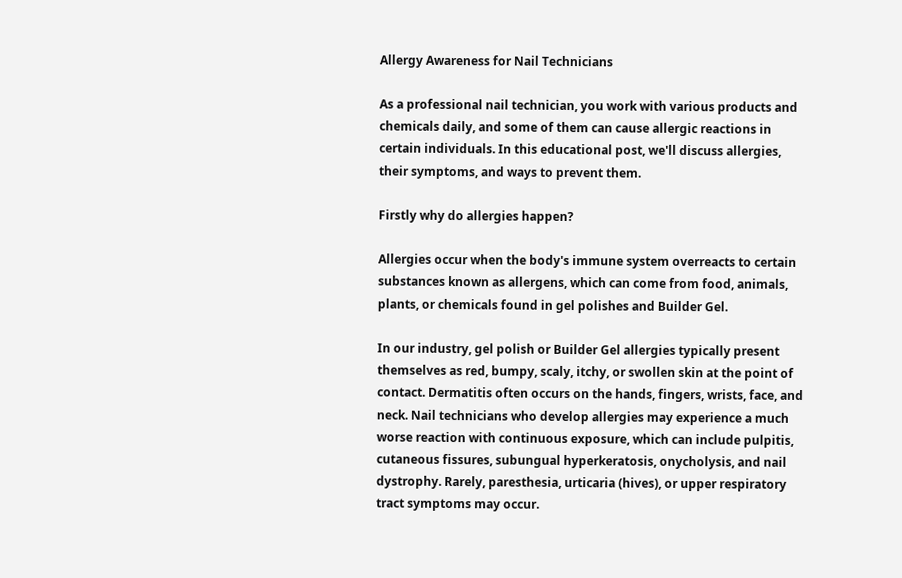Allergy Awareness for Nail Technicians

As a professional nail technician, you work with various products and chemicals daily, and some of them can cause allergic reactions in certain individuals. In this educational post, we'll discuss allergies, their symptoms, and ways to prevent them.

Firstly why do allergies happen?

Allergies occur when the body's immune system overreacts to certain substances known as allergens, which can come from food, animals, plants, or chemicals found in gel polishes and Builder Gel.

In our industry, gel polish or Builder Gel allergies typically present themselves as red, bumpy, scaly, itchy, or swollen skin at the point of contact. Dermatitis often occurs on the hands, fingers, wrists, face, and neck. Nail technicians who develop allergies may experience a much worse reaction with continuous exposure, which can include pulpitis, cutaneous fissures, subungual hyperkeratosis, onycholysis, and nail dystrophy. Rarely, paresthesia, urticaria (hives), or upper respiratory tract symptoms may occur.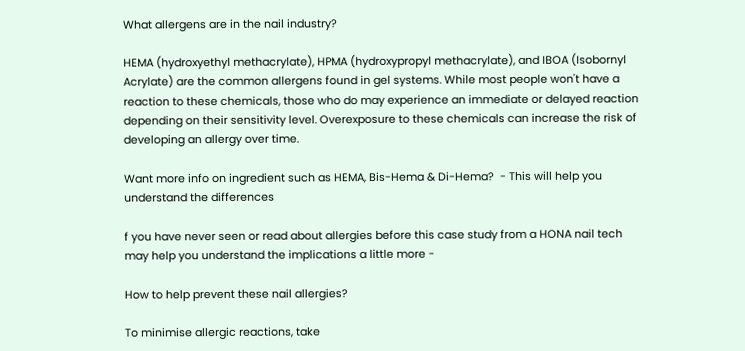What allergens are in the nail industry?

HEMA (hydroxyethyl methacrylate), HPMA (hydroxypropyl methacrylate), and IBOA (Isobornyl Acrylate) are the common allergens found in gel systems. While most people won't have a reaction to these chemicals, those who do may experience an immediate or delayed reaction depending on their sensitivity level. Overexposure to these chemicals can increase the risk of developing an allergy over time.

Want more info on ingredient such as HEMA, Bis-Hema & Di-Hema?  - This will help you understand the differences

f you have never seen or read about allergies before this case study from a HONA nail tech may help you understand the implications a little more -

How to help prevent these nail allergies?

To minimise allergic reactions, take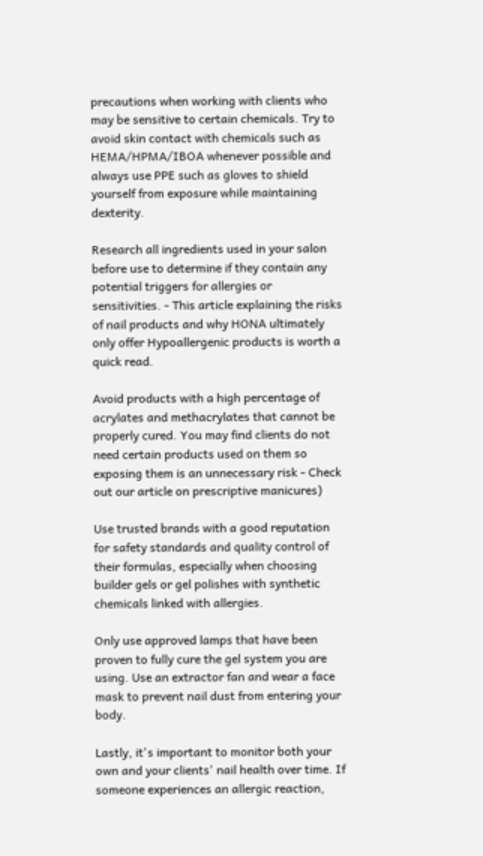precautions when working with clients who may be sensitive to certain chemicals. Try to avoid skin contact with chemicals such as HEMA/HPMA/IBOA whenever possible and always use PPE such as gloves to shield yourself from exposure while maintaining dexterity.

Research all ingredients used in your salon before use to determine if they contain any potential triggers for allergies or sensitivities. - This article explaining the risks of nail products and why HONA ultimately only offer Hypoallergenic products is worth a quick read.

Avoid products with a high percentage of acrylates and methacrylates that cannot be properly cured. You may find clients do not need certain products used on them so exposing them is an unnecessary risk - Check out our article on prescriptive manicures)

Use trusted brands with a good reputation for safety standards and quality control of their formulas, especially when choosing builder gels or gel polishes with synthetic chemicals linked with allergies.

Only use approved lamps that have been proven to fully cure the gel system you are using. Use an extractor fan and wear a face mask to prevent nail dust from entering your body.

Lastly, it's important to monitor both your own and your clients' nail health over time. If someone experiences an allergic reaction,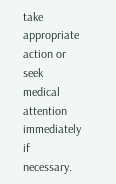take appropriate action or seek medical attention immediately if necessary.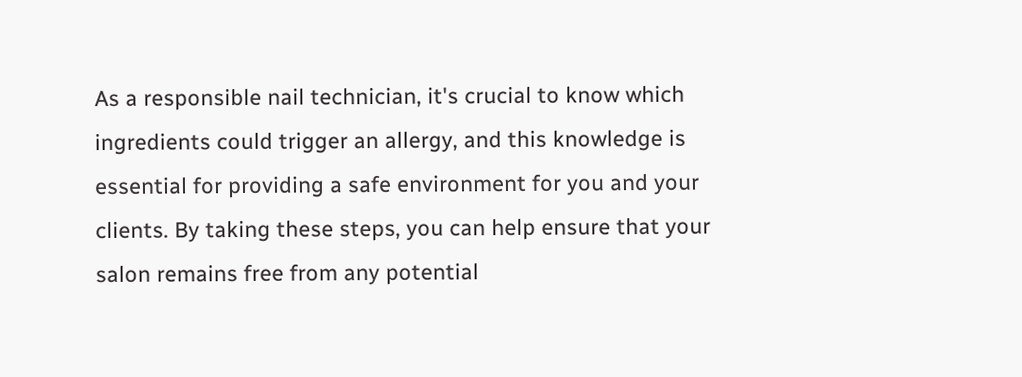As a responsible nail technician, it's crucial to know which ingredients could trigger an allergy, and this knowledge is essential for providing a safe environment for you and your clients. By taking these steps, you can help ensure that your salon remains free from any potential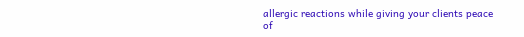allergic reactions while giving your clients peace of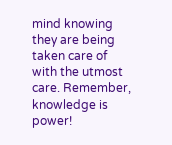mind knowing they are being taken care of with the utmost care. Remember, knowledge is power!